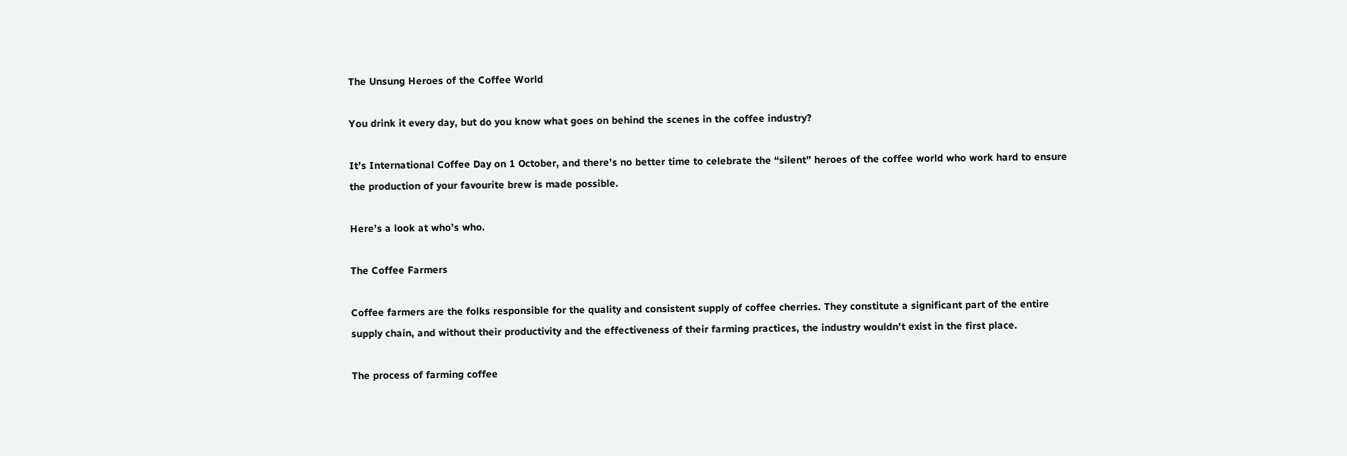The Unsung Heroes of the Coffee World

You drink it every day, but do you know what goes on behind the scenes in the coffee industry?

It’s International Coffee Day on 1 October, and there’s no better time to celebrate the “silent” heroes of the coffee world who work hard to ensure the production of your favourite brew is made possible.

Here’s a look at who’s who.

The Coffee Farmers

Coffee farmers are the folks responsible for the quality and consistent supply of coffee cherries. They constitute a significant part of the entire supply chain, and without their productivity and the effectiveness of their farming practices, the industry wouldn’t exist in the first place.

The process of farming coffee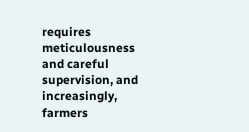requires meticulousness and careful supervision, and increasingly, farmers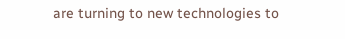are turning to new technologies to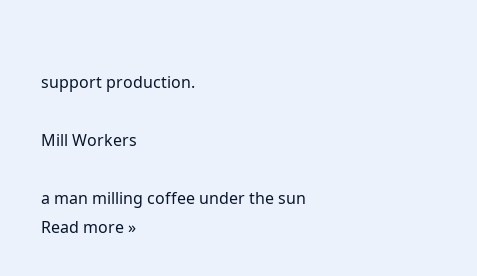support production.

Mill Workers

a man milling coffee under the sun
Read more »